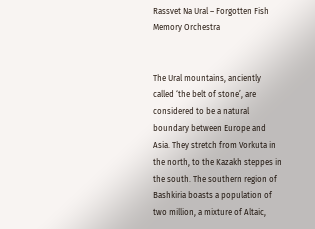Rassvet Na Ural – Forgotten Fish Memory Orchestra


The Ural mountains, anciently called ‘the belt of stone’, are considered to be a natural boundary between Europe and Asia. They stretch from Vorkuta in the north, to the Kazakh steppes in the south. The southern region of Bashkiria boasts a population of two million, a mixture of Altaic,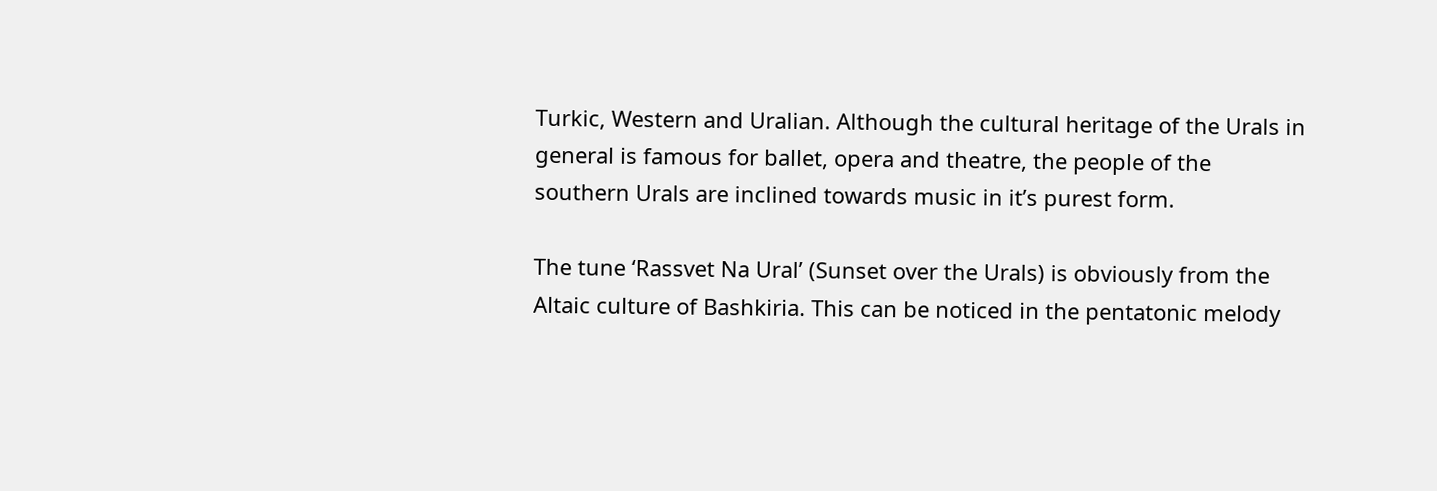Turkic, Western and Uralian. Although the cultural heritage of the Urals in general is famous for ballet, opera and theatre, the people of the southern Urals are inclined towards music in it’s purest form.

The tune ‘Rassvet Na Ural’ (Sunset over the Urals) is obviously from the Altaic culture of Bashkiria. This can be noticed in the pentatonic melody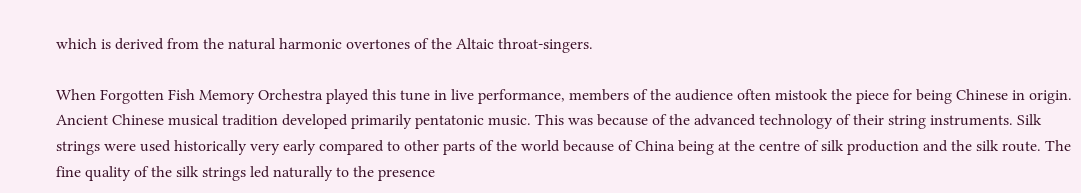which is derived from the natural harmonic overtones of the Altaic throat-singers.

When Forgotten Fish Memory Orchestra played this tune in live performance, members of the audience often mistook the piece for being Chinese in origin. Ancient Chinese musical tradition developed primarily pentatonic music. This was because of the advanced technology of their string instruments. Silk strings were used historically very early compared to other parts of the world because of China being at the centre of silk production and the silk route. The fine quality of the silk strings led naturally to the presence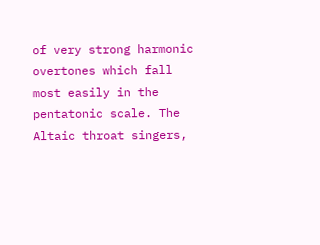of very strong harmonic overtones which fall most easily in the pentatonic scale. The Altaic throat singers,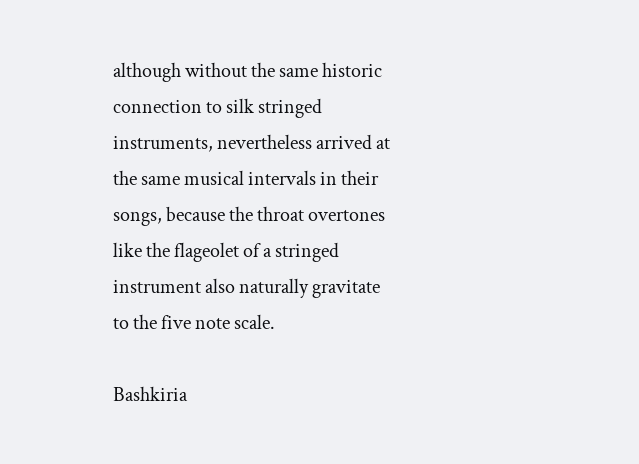although without the same historic connection to silk stringed instruments, nevertheless arrived at the same musical intervals in their songs, because the throat overtones like the flageolet of a stringed instrument also naturally gravitate to the five note scale.

Bashkiria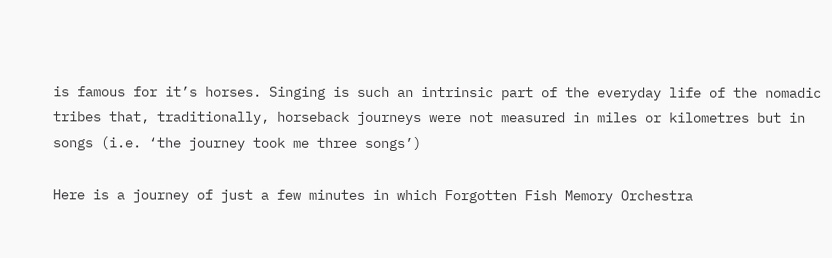is famous for it’s horses. Singing is such an intrinsic part of the everyday life of the nomadic tribes that, traditionally, horseback journeys were not measured in miles or kilometres but in songs (i.e. ‘the journey took me three songs’)

Here is a journey of just a few minutes in which Forgotten Fish Memory Orchestra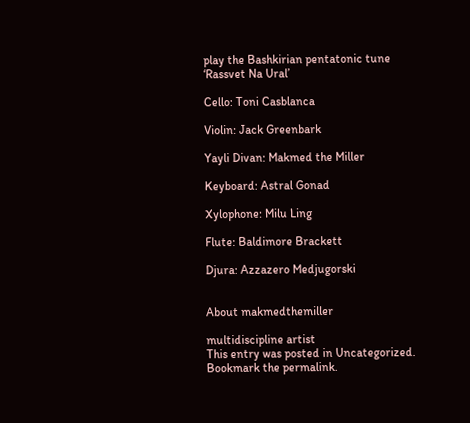play the Bashkirian pentatonic tune ‘Rassvet Na Ural’

Cello: Toni Casblanca

Violin: Jack Greenbark

Yayli Divan: Makmed the Miller

Keyboard: Astral Gonad

Xylophone: Milu Ling

Flute: Baldimore Brackett

Djura: Azzazero Medjugorski


About makmedthemiller

multidiscipline artist
This entry was posted in Uncategorized. Bookmark the permalink.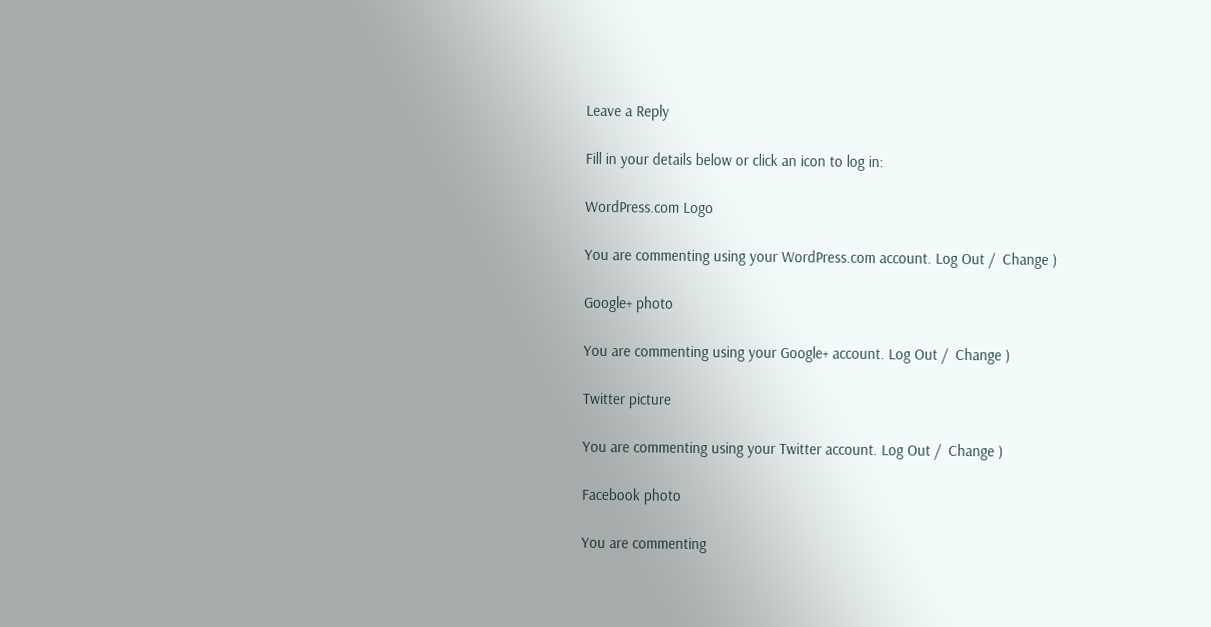Leave a Reply

Fill in your details below or click an icon to log in:

WordPress.com Logo

You are commenting using your WordPress.com account. Log Out /  Change )

Google+ photo

You are commenting using your Google+ account. Log Out /  Change )

Twitter picture

You are commenting using your Twitter account. Log Out /  Change )

Facebook photo

You are commenting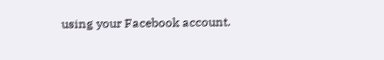using your Facebook account.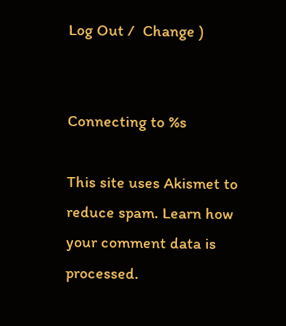Log Out /  Change )


Connecting to %s

This site uses Akismet to reduce spam. Learn how your comment data is processed.